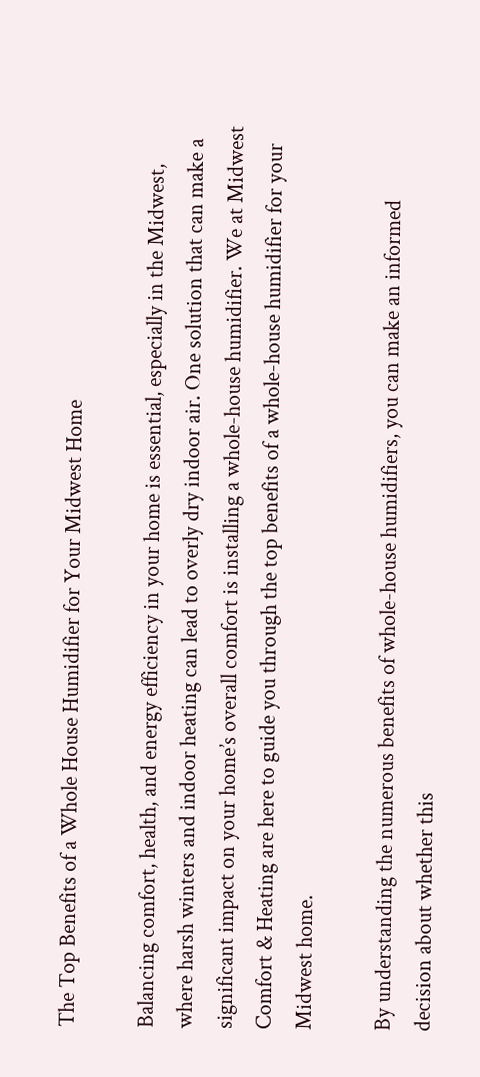The Top Benefits of a Whole House Humidifier for Your Midwest Home

Balancing comfort, health, and energy efficiency in your home is essential, especially in the Midwest, where harsh winters and indoor heating can lead to overly dry indoor air. One solution that can make a significant impact on your home’s overall comfort is installing a whole-house humidifier. We at Midwest Comfort & Heating are here to guide you through the top benefits of a whole-house humidifier for your Midwest home.

By understanding the numerous benefits of whole-house humidifiers, you can make an informed decision about whether this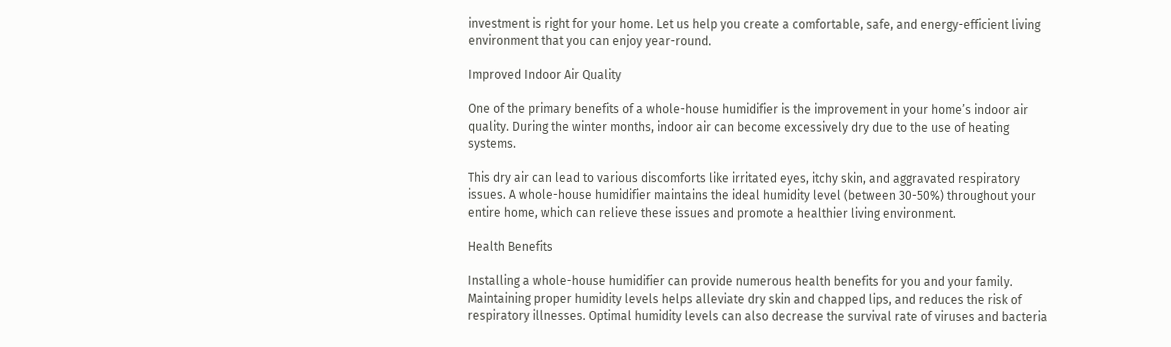investment is right for your home. Let us help you create a comfortable, safe, and energy-efficient living environment that you can enjoy year-round.

Improved Indoor Air Quality

One of the primary benefits of a whole-house humidifier is the improvement in your home’s indoor air quality. During the winter months, indoor air can become excessively dry due to the use of heating systems.

This dry air can lead to various discomforts like irritated eyes, itchy skin, and aggravated respiratory issues. A whole-house humidifier maintains the ideal humidity level (between 30-50%) throughout your entire home, which can relieve these issues and promote a healthier living environment.

Health Benefits

Installing a whole-house humidifier can provide numerous health benefits for you and your family. Maintaining proper humidity levels helps alleviate dry skin and chapped lips, and reduces the risk of respiratory illnesses. Optimal humidity levels can also decrease the survival rate of viruses and bacteria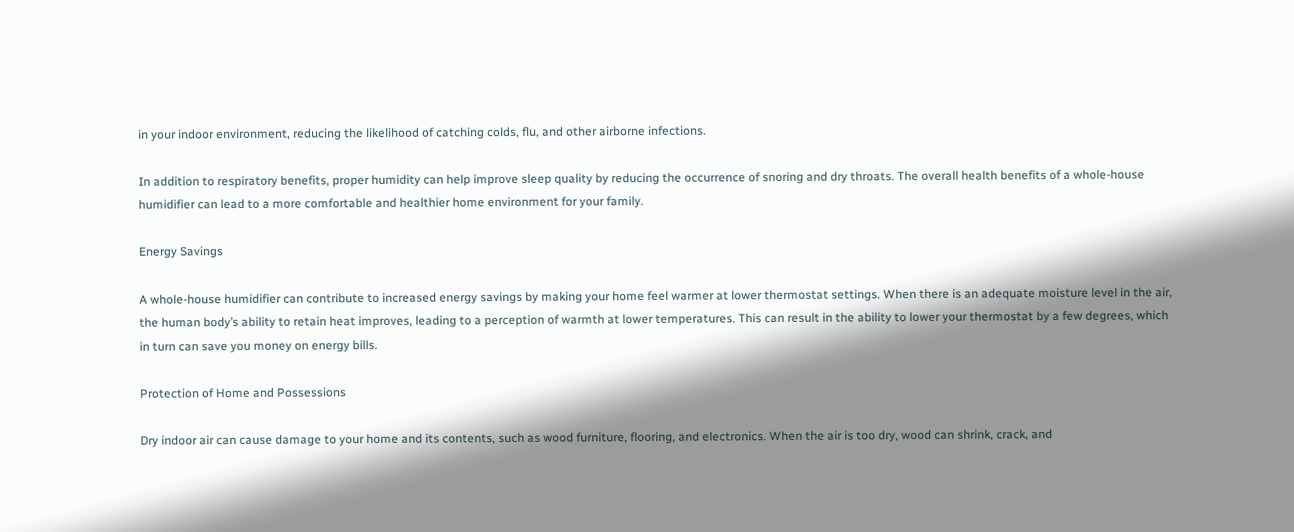in your indoor environment, reducing the likelihood of catching colds, flu, and other airborne infections.

In addition to respiratory benefits, proper humidity can help improve sleep quality by reducing the occurrence of snoring and dry throats. The overall health benefits of a whole-house humidifier can lead to a more comfortable and healthier home environment for your family.

Energy Savings

A whole-house humidifier can contribute to increased energy savings by making your home feel warmer at lower thermostat settings. When there is an adequate moisture level in the air, the human body’s ability to retain heat improves, leading to a perception of warmth at lower temperatures. This can result in the ability to lower your thermostat by a few degrees, which in turn can save you money on energy bills.

Protection of Home and Possessions

Dry indoor air can cause damage to your home and its contents, such as wood furniture, flooring, and electronics. When the air is too dry, wood can shrink, crack, and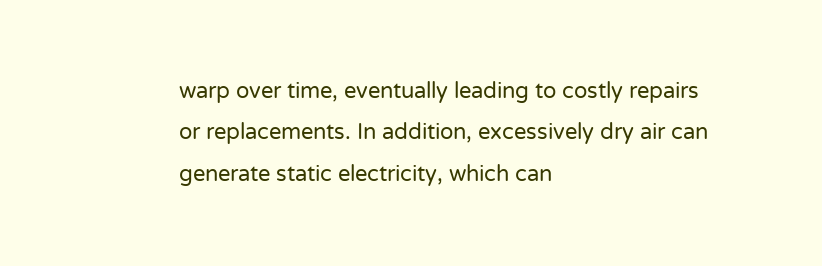warp over time, eventually leading to costly repairs or replacements. In addition, excessively dry air can generate static electricity, which can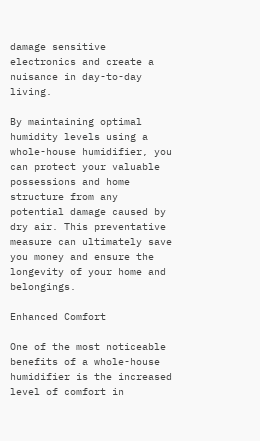damage sensitive electronics and create a nuisance in day-to-day living.

By maintaining optimal humidity levels using a whole-house humidifier, you can protect your valuable possessions and home structure from any potential damage caused by dry air. This preventative measure can ultimately save you money and ensure the longevity of your home and belongings.

Enhanced Comfort

One of the most noticeable benefits of a whole-house humidifier is the increased level of comfort in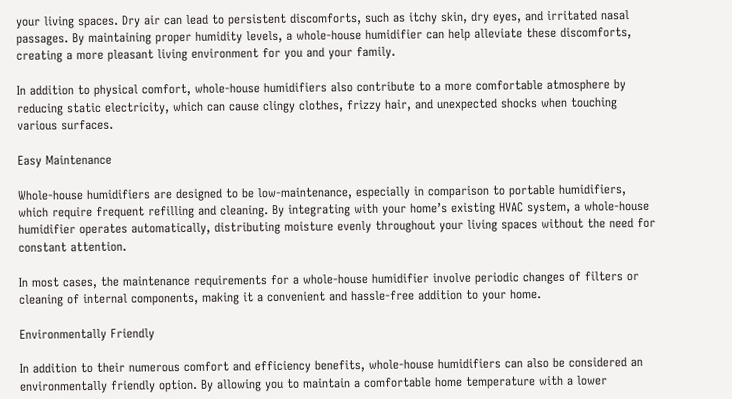your living spaces. Dry air can lead to persistent discomforts, such as itchy skin, dry eyes, and irritated nasal passages. By maintaining proper humidity levels, a whole-house humidifier can help alleviate these discomforts, creating a more pleasant living environment for you and your family.

In addition to physical comfort, whole-house humidifiers also contribute to a more comfortable atmosphere by reducing static electricity, which can cause clingy clothes, frizzy hair, and unexpected shocks when touching various surfaces.

Easy Maintenance

Whole-house humidifiers are designed to be low-maintenance, especially in comparison to portable humidifiers, which require frequent refilling and cleaning. By integrating with your home’s existing HVAC system, a whole-house humidifier operates automatically, distributing moisture evenly throughout your living spaces without the need for constant attention.

In most cases, the maintenance requirements for a whole-house humidifier involve periodic changes of filters or cleaning of internal components, making it a convenient and hassle-free addition to your home.

Environmentally Friendly

In addition to their numerous comfort and efficiency benefits, whole-house humidifiers can also be considered an environmentally friendly option. By allowing you to maintain a comfortable home temperature with a lower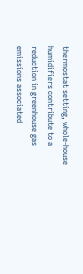thermostat setting, whole-house humidifiers contribute to a reduction in greenhouse gas emissions associated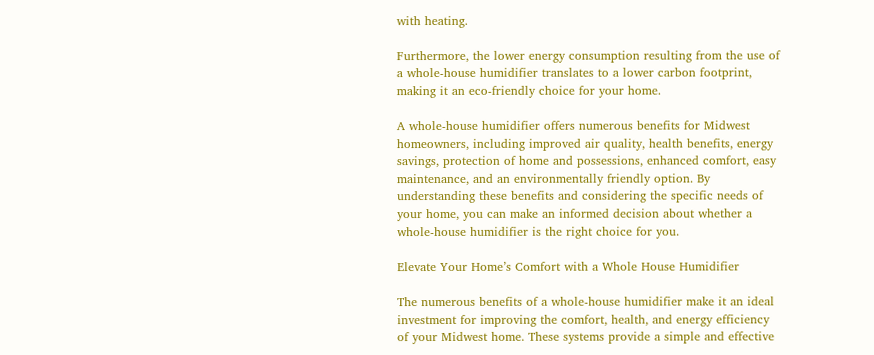with heating.

Furthermore, the lower energy consumption resulting from the use of a whole-house humidifier translates to a lower carbon footprint, making it an eco-friendly choice for your home.

A whole-house humidifier offers numerous benefits for Midwest homeowners, including improved air quality, health benefits, energy savings, protection of home and possessions, enhanced comfort, easy maintenance, and an environmentally friendly option. By understanding these benefits and considering the specific needs of your home, you can make an informed decision about whether a whole-house humidifier is the right choice for you.

Elevate Your Home’s Comfort with a Whole House Humidifier

The numerous benefits of a whole-house humidifier make it an ideal investment for improving the comfort, health, and energy efficiency of your Midwest home. These systems provide a simple and effective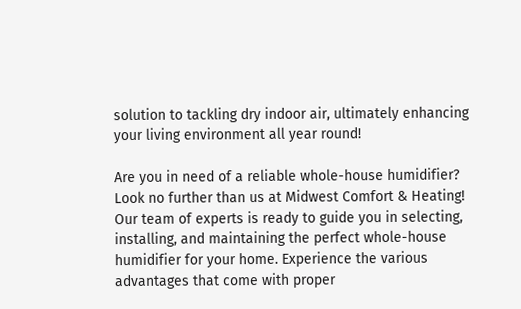solution to tackling dry indoor air, ultimately enhancing your living environment all year round!

Are you in need of a reliable whole-house humidifier? Look no further than us at Midwest Comfort & Heating! Our team of experts is ready to guide you in selecting, installing, and maintaining the perfect whole-house humidifier for your home. Experience the various advantages that come with proper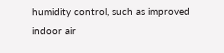humidity control, such as improved indoor air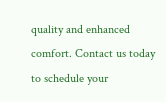quality and enhanced comfort. Contact us today to schedule your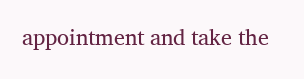appointment and take the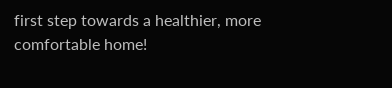first step towards a healthier, more comfortable home!